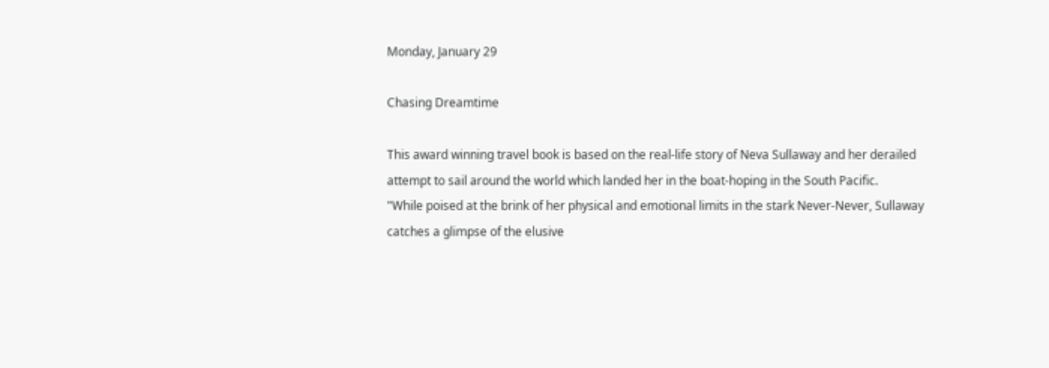Monday, January 29

Chasing Dreamtime

This award winning travel book is based on the real-life story of Neva Sullaway and her derailed attempt to sail around the world which landed her in the boat-hoping in the South Pacific.
"While poised at the brink of her physical and emotional limits in the stark Never-Never, Sullaway catches a glimpse of the elusive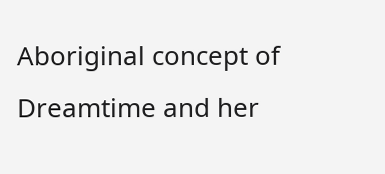Aboriginal concept of Dreamtime and her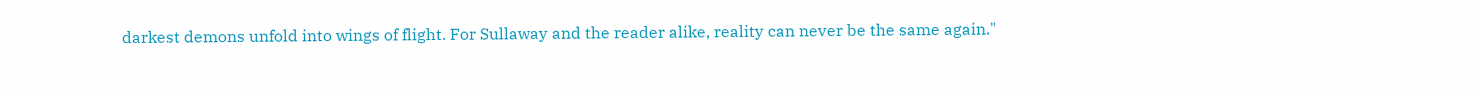darkest demons unfold into wings of flight. For Sullaway and the reader alike, reality can never be the same again."